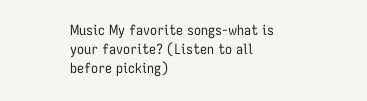Music My favorite songs-what is your favorite? (Listen to all before picking)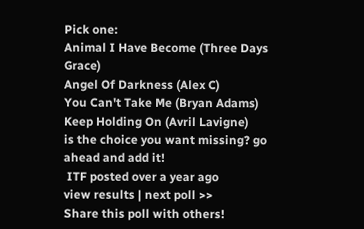Pick one:
Animal I Have Become (Three Days Grace)
Angel Of Darkness (Alex C)
You Can't Take Me (Bryan Adams)
Keep Holding On (Avril Lavigne)
is the choice you want missing? go ahead and add it!
 ITF posted over a year ago
view results | next poll >>
Share this poll with others!